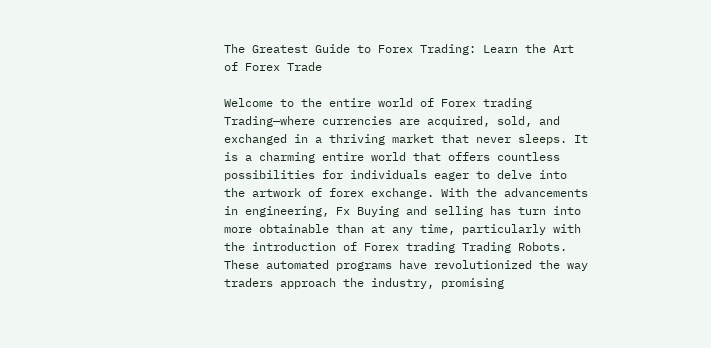The Greatest Guide to Forex Trading: Learn the Art of Forex Trade

Welcome to the entire world of Forex trading Trading—where currencies are acquired, sold, and exchanged in a thriving market that never sleeps. It is a charming entire world that offers countless possibilities for individuals eager to delve into the artwork of forex exchange. With the advancements in engineering, Fx Buying and selling has turn into more obtainable than at any time, particularly with the introduction of Forex trading Trading Robots. These automated programs have revolutionized the way traders approach the industry, promising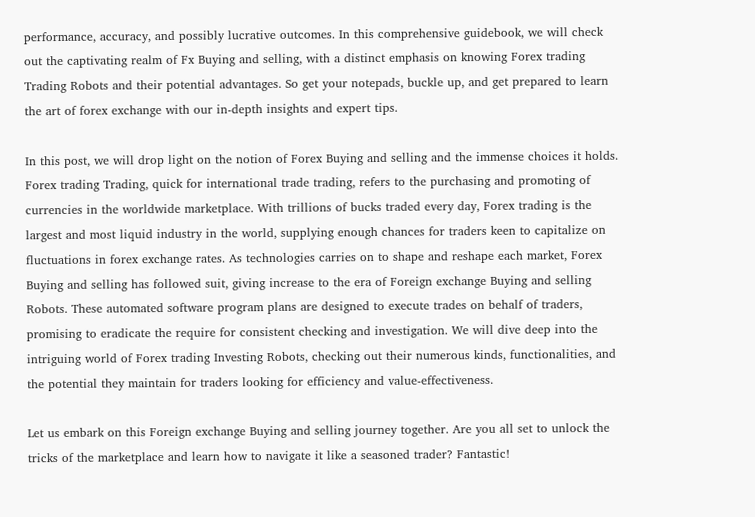performance, accuracy, and possibly lucrative outcomes. In this comprehensive guidebook, we will check out the captivating realm of Fx Buying and selling, with a distinct emphasis on knowing Forex trading Trading Robots and their potential advantages. So get your notepads, buckle up, and get prepared to learn the art of forex exchange with our in-depth insights and expert tips.

In this post, we will drop light on the notion of Forex Buying and selling and the immense choices it holds. Forex trading Trading, quick for international trade trading, refers to the purchasing and promoting of currencies in the worldwide marketplace. With trillions of bucks traded every day, Forex trading is the largest and most liquid industry in the world, supplying enough chances for traders keen to capitalize on fluctuations in forex exchange rates. As technologies carries on to shape and reshape each market, Forex Buying and selling has followed suit, giving increase to the era of Foreign exchange Buying and selling Robots. These automated software program plans are designed to execute trades on behalf of traders, promising to eradicate the require for consistent checking and investigation. We will dive deep into the intriguing world of Forex trading Investing Robots, checking out their numerous kinds, functionalities, and the potential they maintain for traders looking for efficiency and value-effectiveness.

Let us embark on this Foreign exchange Buying and selling journey together. Are you all set to unlock the tricks of the marketplace and learn how to navigate it like a seasoned trader? Fantastic!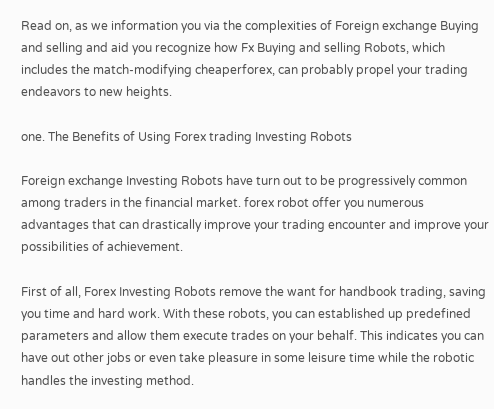Read on, as we information you via the complexities of Foreign exchange Buying and selling and aid you recognize how Fx Buying and selling Robots, which includes the match-modifying cheaperforex, can probably propel your trading endeavors to new heights.

one. The Benefits of Using Forex trading Investing Robots

Foreign exchange Investing Robots have turn out to be progressively common among traders in the financial market. forex robot offer you numerous advantages that can drastically improve your trading encounter and improve your possibilities of achievement.

First of all, Forex Investing Robots remove the want for handbook trading, saving you time and hard work. With these robots, you can established up predefined parameters and allow them execute trades on your behalf. This indicates you can have out other jobs or even take pleasure in some leisure time while the robotic handles the investing method.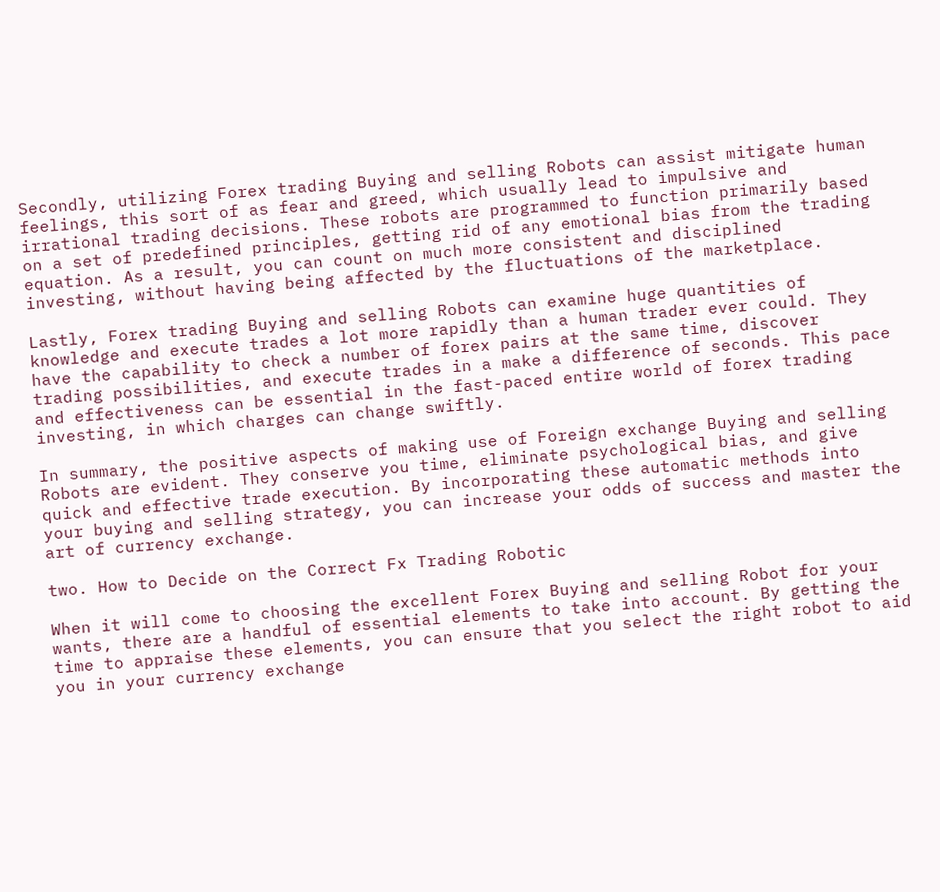Secondly, utilizing Forex trading Buying and selling Robots can assist mitigate human feelings, this sort of as fear and greed, which usually lead to impulsive and irrational trading decisions. These robots are programmed to function primarily based on a set of predefined principles, getting rid of any emotional bias from the trading equation. As a result, you can count on much more consistent and disciplined investing, without having being affected by the fluctuations of the marketplace.

Lastly, Forex trading Buying and selling Robots can examine huge quantities of knowledge and execute trades a lot more rapidly than a human trader ever could. They have the capability to check a number of forex pairs at the same time, discover trading possibilities, and execute trades in a make a difference of seconds. This pace and effectiveness can be essential in the fast-paced entire world of forex trading investing, in which charges can change swiftly.

In summary, the positive aspects of making use of Foreign exchange Buying and selling Robots are evident. They conserve you time, eliminate psychological bias, and give quick and effective trade execution. By incorporating these automatic methods into your buying and selling strategy, you can increase your odds of success and master the art of currency exchange.

two. How to Decide on the Correct Fx Trading Robotic

When it will come to choosing the excellent Forex Buying and selling Robot for your wants, there are a handful of essential elements to take into account. By getting the time to appraise these elements, you can ensure that you select the right robot to aid you in your currency exchange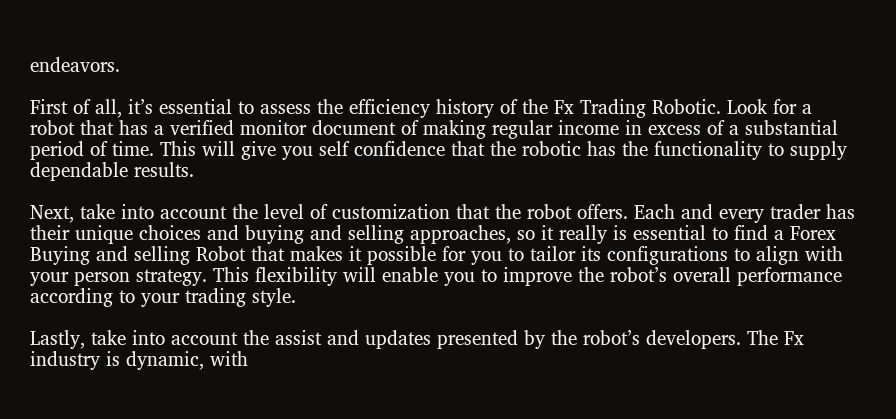endeavors.

First of all, it’s essential to assess the efficiency history of the Fx Trading Robotic. Look for a robot that has a verified monitor document of making regular income in excess of a substantial period of time. This will give you self confidence that the robotic has the functionality to supply dependable results.

Next, take into account the level of customization that the robot offers. Each and every trader has their unique choices and buying and selling approaches, so it really is essential to find a Forex Buying and selling Robot that makes it possible for you to tailor its configurations to align with your person strategy. This flexibility will enable you to improve the robot’s overall performance according to your trading style.

Lastly, take into account the assist and updates presented by the robot’s developers. The Fx industry is dynamic, with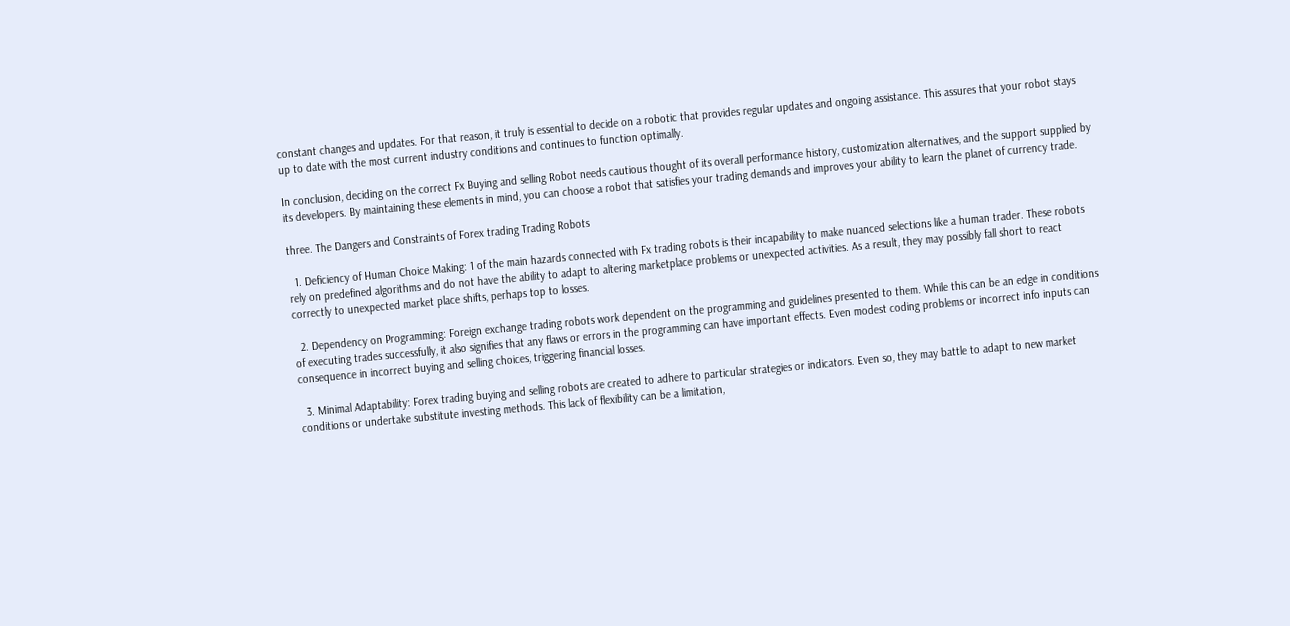constant changes and updates. For that reason, it truly is essential to decide on a robotic that provides regular updates and ongoing assistance. This assures that your robot stays up to date with the most current industry conditions and continues to function optimally.

In conclusion, deciding on the correct Fx Buying and selling Robot needs cautious thought of its overall performance history, customization alternatives, and the support supplied by its developers. By maintaining these elements in mind, you can choose a robot that satisfies your trading demands and improves your ability to learn the planet of currency trade.

three. The Dangers and Constraints of Forex trading Trading Robots

  1. Deficiency of Human Choice Making: 1 of the main hazards connected with Fx trading robots is their incapability to make nuanced selections like a human trader. These robots rely on predefined algorithms and do not have the ability to adapt to altering marketplace problems or unexpected activities. As a result, they may possibly fall short to react correctly to unexpected market place shifts, perhaps top to losses.

  2. Dependency on Programming: Foreign exchange trading robots work dependent on the programming and guidelines presented to them. While this can be an edge in conditions of executing trades successfully, it also signifies that any flaws or errors in the programming can have important effects. Even modest coding problems or incorrect info inputs can consequence in incorrect buying and selling choices, triggering financial losses.

  3. Minimal Adaptability: Forex trading buying and selling robots are created to adhere to particular strategies or indicators. Even so, they may battle to adapt to new market conditions or undertake substitute investing methods. This lack of flexibility can be a limitation,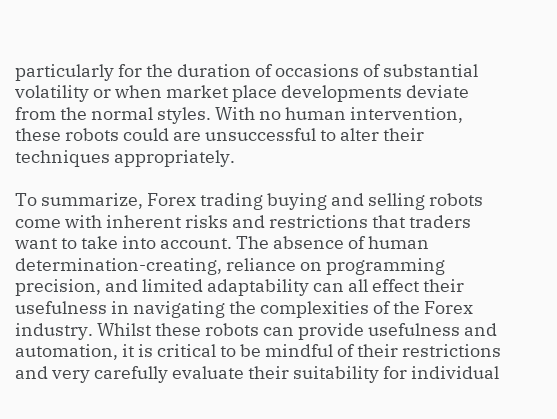particularly for the duration of occasions of substantial volatility or when market place developments deviate from the normal styles. With no human intervention, these robots could are unsuccessful to alter their techniques appropriately.

To summarize, Forex trading buying and selling robots come with inherent risks and restrictions that traders want to take into account. The absence of human determination-creating, reliance on programming precision, and limited adaptability can all effect their usefulness in navigating the complexities of the Forex industry. Whilst these robots can provide usefulness and automation, it is critical to be mindful of their restrictions and very carefully evaluate their suitability for individual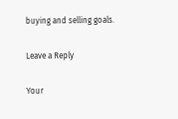buying and selling goals.

Leave a Reply

Your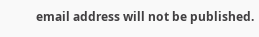email address will not be published.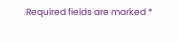Required fields are marked *